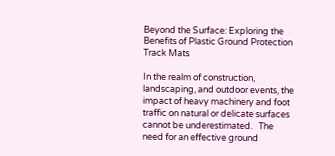Beyond the Surface: Exploring the Benefits of Plastic Ground Protection Track Mats

In the realm of construction, landscaping, and outdoor events, the impact of heavy machinery and foot traffic on natural or delicate surfaces cannot be underestimated.   The need for an effective ground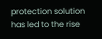protection solution has led to the rise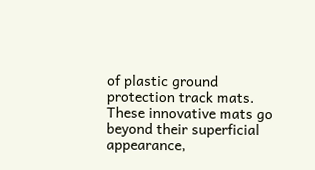of plastic ground protection track mats. These innovative mats go beyond their superficial appearance,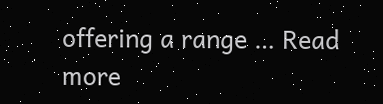offering a range … Read more